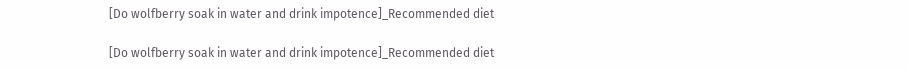[Do wolfberry soak in water and drink impotence]_Recommended diet

[Do wolfberry soak in water and drink impotence]_Recommended diet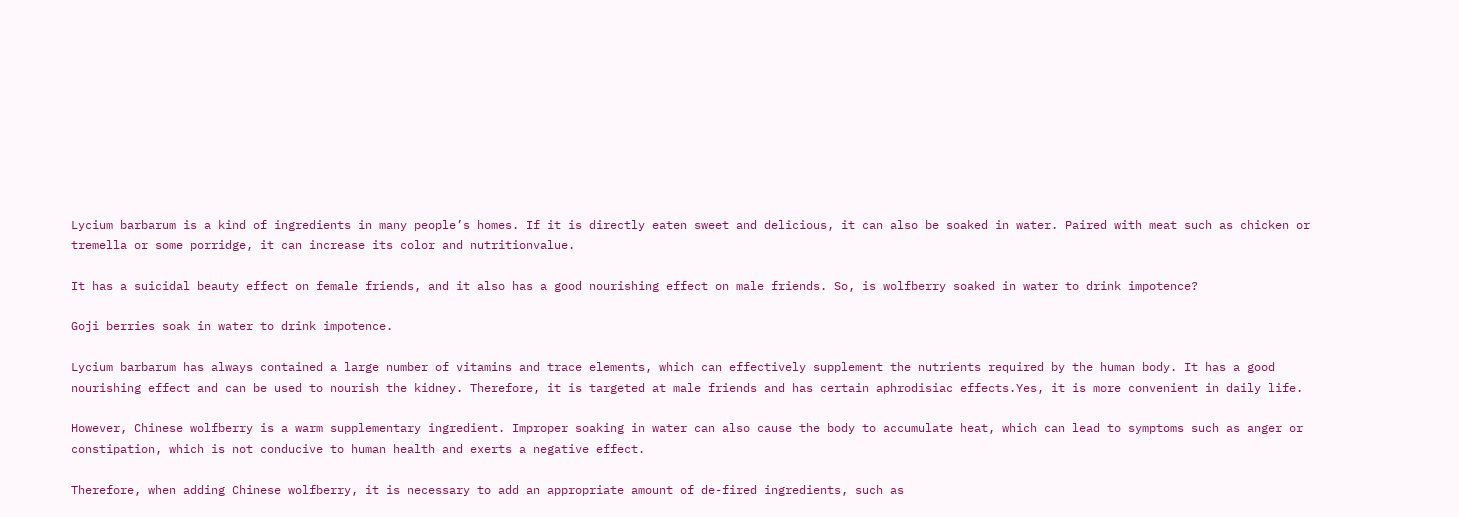Lycium barbarum is a kind of ingredients in many people’s homes. If it is directly eaten sweet and delicious, it can also be soaked in water. Paired with meat such as chicken or tremella or some porridge, it can increase its color and nutritionvalue.

It has a suicidal beauty effect on female friends, and it also has a good nourishing effect on male friends. So, is wolfberry soaked in water to drink impotence?

Goji berries soak in water to drink impotence.

Lycium barbarum has always contained a large number of vitamins and trace elements, which can effectively supplement the nutrients required by the human body. It has a good nourishing effect and can be used to nourish the kidney. Therefore, it is targeted at male friends and has certain aphrodisiac effects.Yes, it is more convenient in daily life.

However, Chinese wolfberry is a warm supplementary ingredient. Improper soaking in water can also cause the body to accumulate heat, which can lead to symptoms such as anger or constipation, which is not conducive to human health and exerts a negative effect.

Therefore, when adding Chinese wolfberry, it is necessary to add an appropriate amount of de-fired ingredients, such as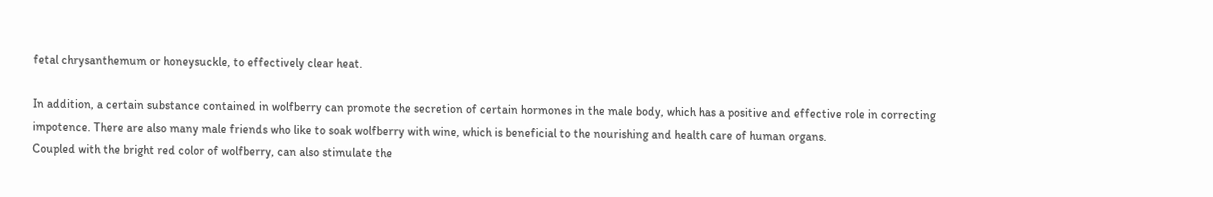fetal chrysanthemum or honeysuckle, to effectively clear heat.

In addition, a certain substance contained in wolfberry can promote the secretion of certain hormones in the male body, which has a positive and effective role in correcting impotence. There are also many male friends who like to soak wolfberry with wine, which is beneficial to the nourishing and health care of human organs.
Coupled with the bright red color of wolfberry, can also stimulate the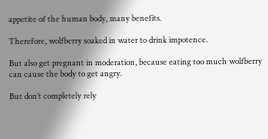appetite of the human body, many benefits.

Therefore, wolfberry soaked in water to drink impotence.

But also get pregnant in moderation, because eating too much wolfberry can cause the body to get angry.

But don’t completely rely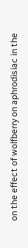on the effect of wolfberry on aphrodisiac in the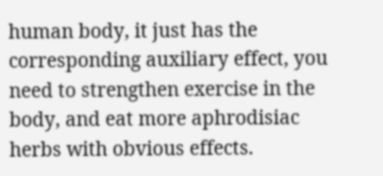human body, it just has the corresponding auxiliary effect, you need to strengthen exercise in the body, and eat more aphrodisiac herbs with obvious effects.